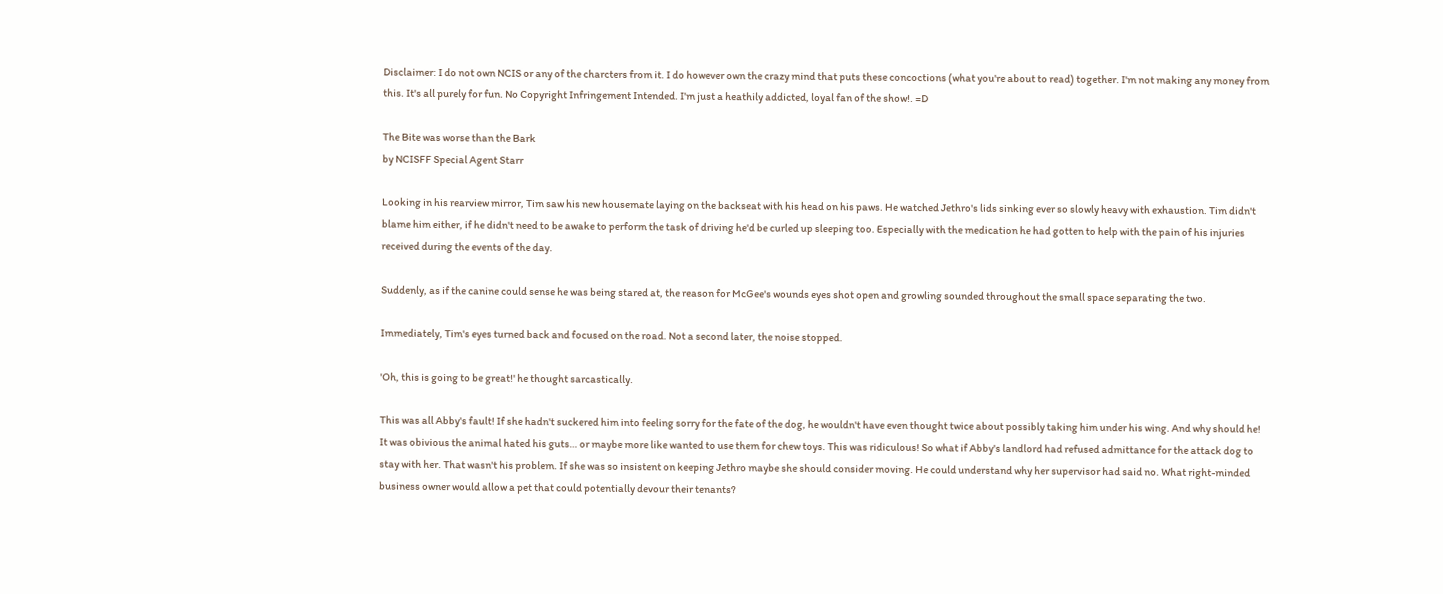Disclaimer: I do not own NCIS or any of the charcters from it. I do however own the crazy mind that puts these concoctions (what you're about to read) together. I'm not making any money from this. It's all purely for fun. No Copyright Infringement Intended. I'm just a heathily addicted, loyal fan of the show!. =D

The Bite was worse than the Bark
by NCISFF Special Agent Starr

Looking in his rearview mirror, Tim saw his new housemate laying on the backseat with his head on his paws. He watched Jethro's lids sinking ever so slowly heavy with exhaustion. Tim didn't blame him either, if he didn't need to be awake to perform the task of driving he'd be curled up sleeping too. Especially with the medication he had gotten to help with the pain of his injuries received during the events of the day.

Suddenly, as if the canine could sense he was being stared at, the reason for McGee's wounds eyes shot open and growling sounded throughout the small space separating the two.

Immediately, Tim's eyes turned back and focused on the road. Not a second later, the noise stopped.

'Oh, this is going to be great!' he thought sarcastically.

This was all Abby's fault! If she hadn't suckered him into feeling sorry for the fate of the dog, he wouldn't have even thought twice about possibly taking him under his wing. And why should he! It was obivious the animal hated his guts… or maybe more like wanted to use them for chew toys. This was ridiculous! So what if Abby's landlord had refused admittance for the attack dog to stay with her. That wasn't his problem. If she was so insistent on keeping Jethro maybe she should consider moving. He could understand why her supervisor had said no. What right-minded business owner would allow a pet that could potentially devour their tenants?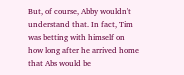But, of course, Abby wouldn't understand that. In fact, Tim was betting with himself on how long after he arrived home that Abs would be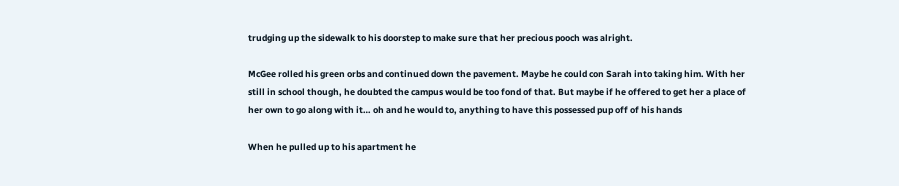trudging up the sidewalk to his doorstep to make sure that her precious pooch was alright.

McGee rolled his green orbs and continued down the pavement. Maybe he could con Sarah into taking him. With her still in school though, he doubted the campus would be too fond of that. But maybe if he offered to get her a place of her own to go along with it… oh and he would to, anything to have this possessed pup off of his hands

When he pulled up to his apartment he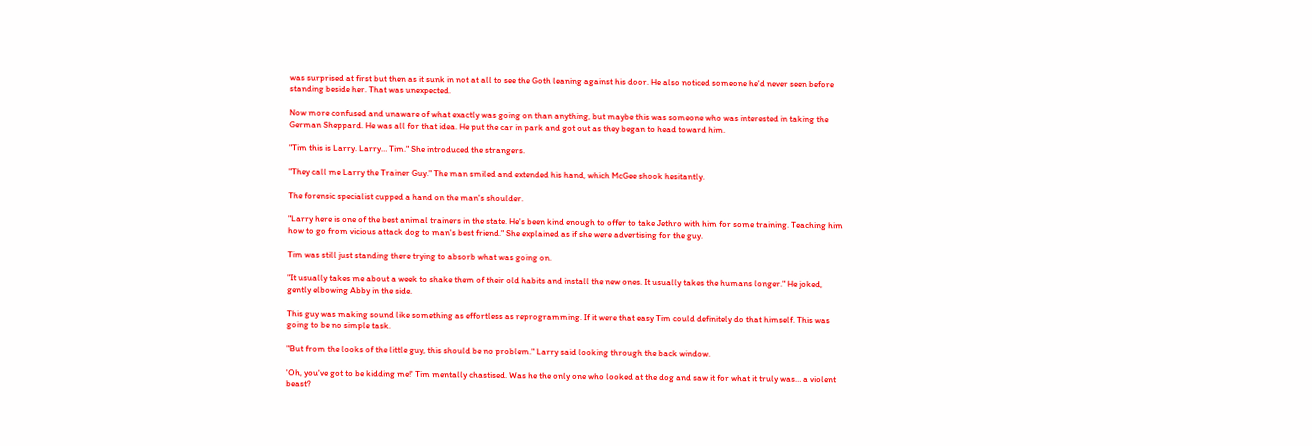was surprised at first but then as it sunk in not at all to see the Goth leaning against his door. He also noticed someone he'd never seen before standing beside her. That was unexpected.

Now more confused and unaware of what exactly was going on than anything, but maybe this was someone who was interested in taking the German Sheppard. He was all for that idea. He put the car in park and got out as they began to head toward him.

"Tim this is Larry. Larry… Tim." She introduced the strangers.

"They call me Larry the Trainer Guy." The man smiled and extended his hand, which McGee shook hesitantly.

The forensic specialist cupped a hand on the man's shoulder.

"Larry here is one of the best animal trainers in the state. He's been kind enough to offer to take Jethro with him for some training. Teaching him how to go from vicious attack dog to man's best friend." She explained as if she were advertising for the guy.

Tim was still just standing there trying to absorb what was going on.

"It usually takes me about a week to shake them of their old habits and install the new ones. It usually takes the humans longer." He joked, gently elbowing Abby in the side.

This guy was making sound like something as effortless as reprogramming. If it were that easy Tim could definitely do that himself. This was going to be no simple task.

"But from the looks of the little guy, this should be no problem." Larry said looking through the back window.

'Oh, you've got to be kidding me!' Tim mentally chastised. Was he the only one who looked at the dog and saw it for what it truly was… a violent beast?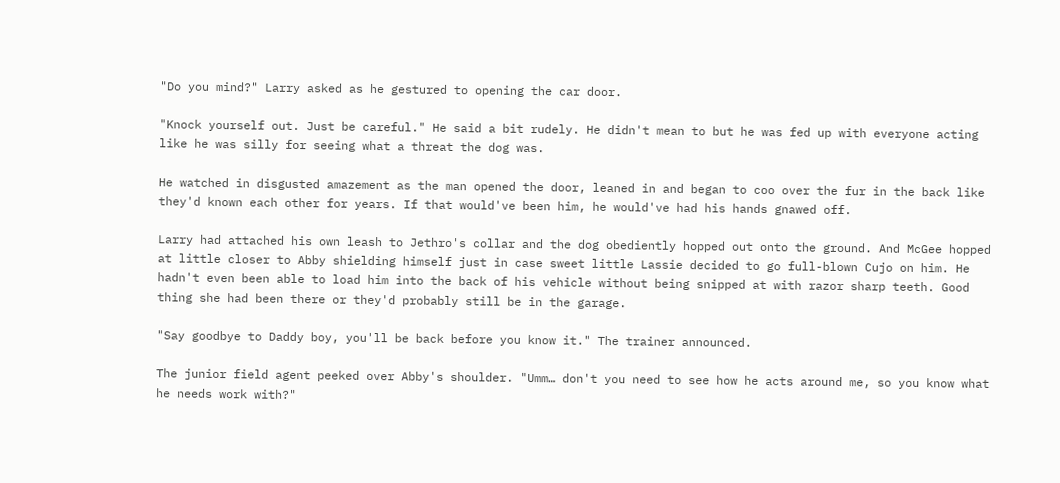"Do you mind?" Larry asked as he gestured to opening the car door.

"Knock yourself out. Just be careful." He said a bit rudely. He didn't mean to but he was fed up with everyone acting like he was silly for seeing what a threat the dog was.

He watched in disgusted amazement as the man opened the door, leaned in and began to coo over the fur in the back like they'd known each other for years. If that would've been him, he would've had his hands gnawed off.

Larry had attached his own leash to Jethro's collar and the dog obediently hopped out onto the ground. And McGee hopped at little closer to Abby shielding himself just in case sweet little Lassie decided to go full-blown Cujo on him. He hadn't even been able to load him into the back of his vehicle without being snipped at with razor sharp teeth. Good thing she had been there or they'd probably still be in the garage.

"Say goodbye to Daddy boy, you'll be back before you know it." The trainer announced.

The junior field agent peeked over Abby's shoulder. "Umm… don't you need to see how he acts around me, so you know what he needs work with?"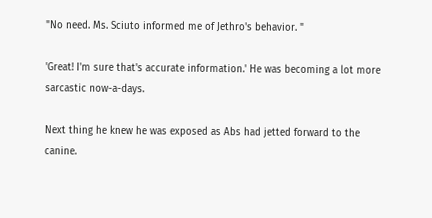"No need. Ms. Sciuto informed me of Jethro's behavior. "

'Great! I'm sure that's accurate information.' He was becoming a lot more sarcastic now-a-days.

Next thing he knew he was exposed as Abs had jetted forward to the canine.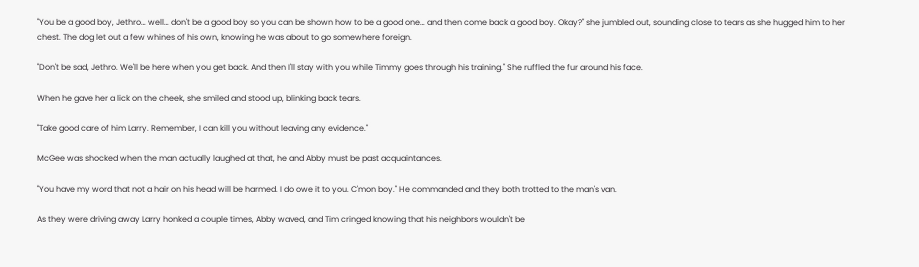"You be a good boy, Jethro… well… don't be a good boy so you can be shown how to be a good one… and then come back a good boy. Okay?" she jumbled out, sounding close to tears as she hugged him to her chest. The dog let out a few whines of his own, knowing he was about to go somewhere foreign.

"Don't be sad, Jethro. We'll be here when you get back. And then I'll stay with you while Timmy goes through his training." She ruffled the fur around his face.

When he gave her a lick on the cheek, she smiled and stood up, blinking back tears.

"Take good care of him Larry. Remember, I can kill you without leaving any evidence."

McGee was shocked when the man actually laughed at that, he and Abby must be past acquaintances.

"You have my word that not a hair on his head will be harmed. I do owe it to you. C'mon boy." He commanded and they both trotted to the man's van.

As they were driving away Larry honked a couple times, Abby waved, and Tim cringed knowing that his neighbors wouldn't be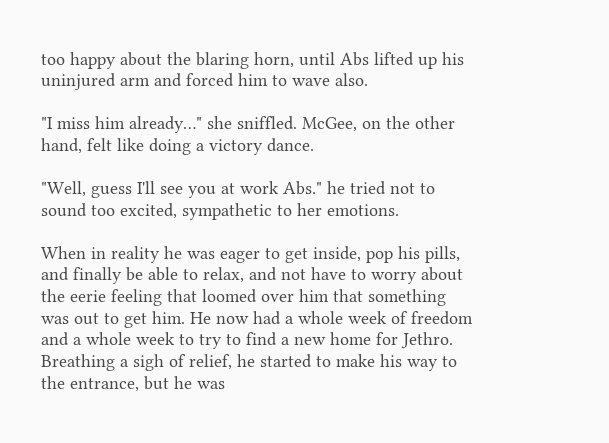too happy about the blaring horn, until Abs lifted up his uninjured arm and forced him to wave also.

"I miss him already…" she sniffled. McGee, on the other hand, felt like doing a victory dance.

"Well, guess I'll see you at work Abs." he tried not to sound too excited, sympathetic to her emotions.

When in reality he was eager to get inside, pop his pills, and finally be able to relax, and not have to worry about the eerie feeling that loomed over him that something was out to get him. He now had a whole week of freedom and a whole week to try to find a new home for Jethro. Breathing a sigh of relief, he started to make his way to the entrance, but he was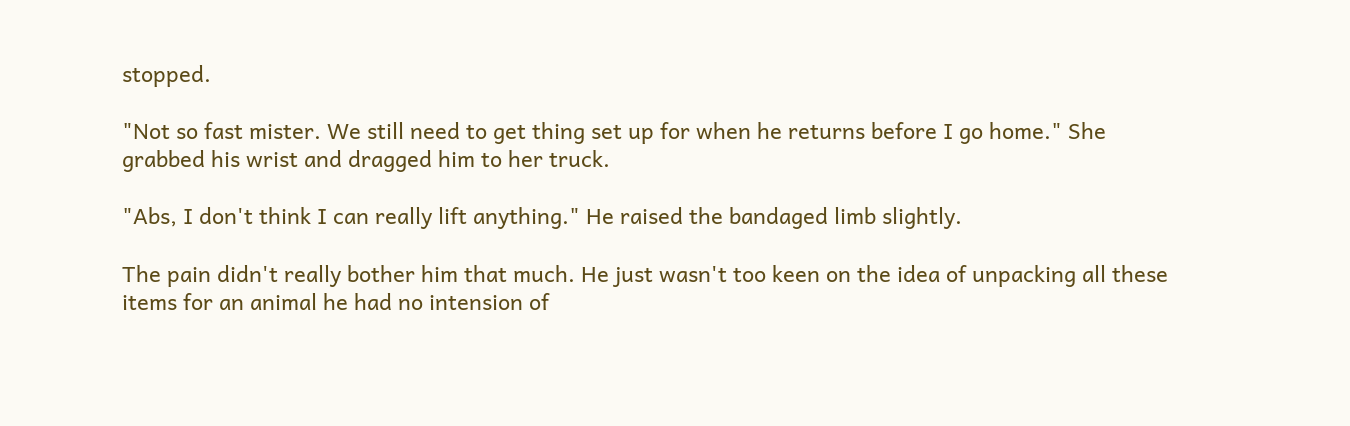stopped.

"Not so fast mister. We still need to get thing set up for when he returns before I go home." She grabbed his wrist and dragged him to her truck.

"Abs, I don't think I can really lift anything." He raised the bandaged limb slightly.

The pain didn't really bother him that much. He just wasn't too keen on the idea of unpacking all these items for an animal he had no intension of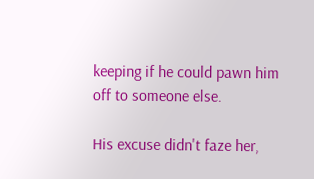keeping if he could pawn him off to someone else.

His excuse didn't faze her,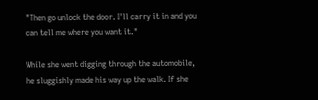"Then go unlock the door. I'll carry it in and you can tell me where you want it."

While she went digging through the automobile, he sluggishly made his way up the walk. If she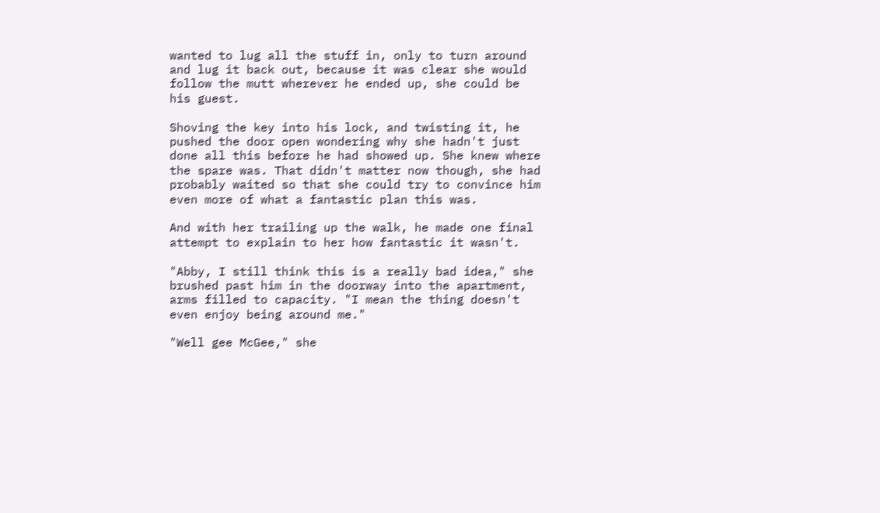wanted to lug all the stuff in, only to turn around and lug it back out, because it was clear she would follow the mutt wherever he ended up, she could be his guest.

Shoving the key into his lock, and twisting it, he pushed the door open wondering why she hadn't just done all this before he had showed up. She knew where the spare was. That didn't matter now though, she had probably waited so that she could try to convince him even more of what a fantastic plan this was.

And with her trailing up the walk, he made one final attempt to explain to her how fantastic it wasn't.

"Abby, I still think this is a really bad idea," she brushed past him in the doorway into the apartment, arms filled to capacity. "I mean the thing doesn't even enjoy being around me."

"Well gee McGee," she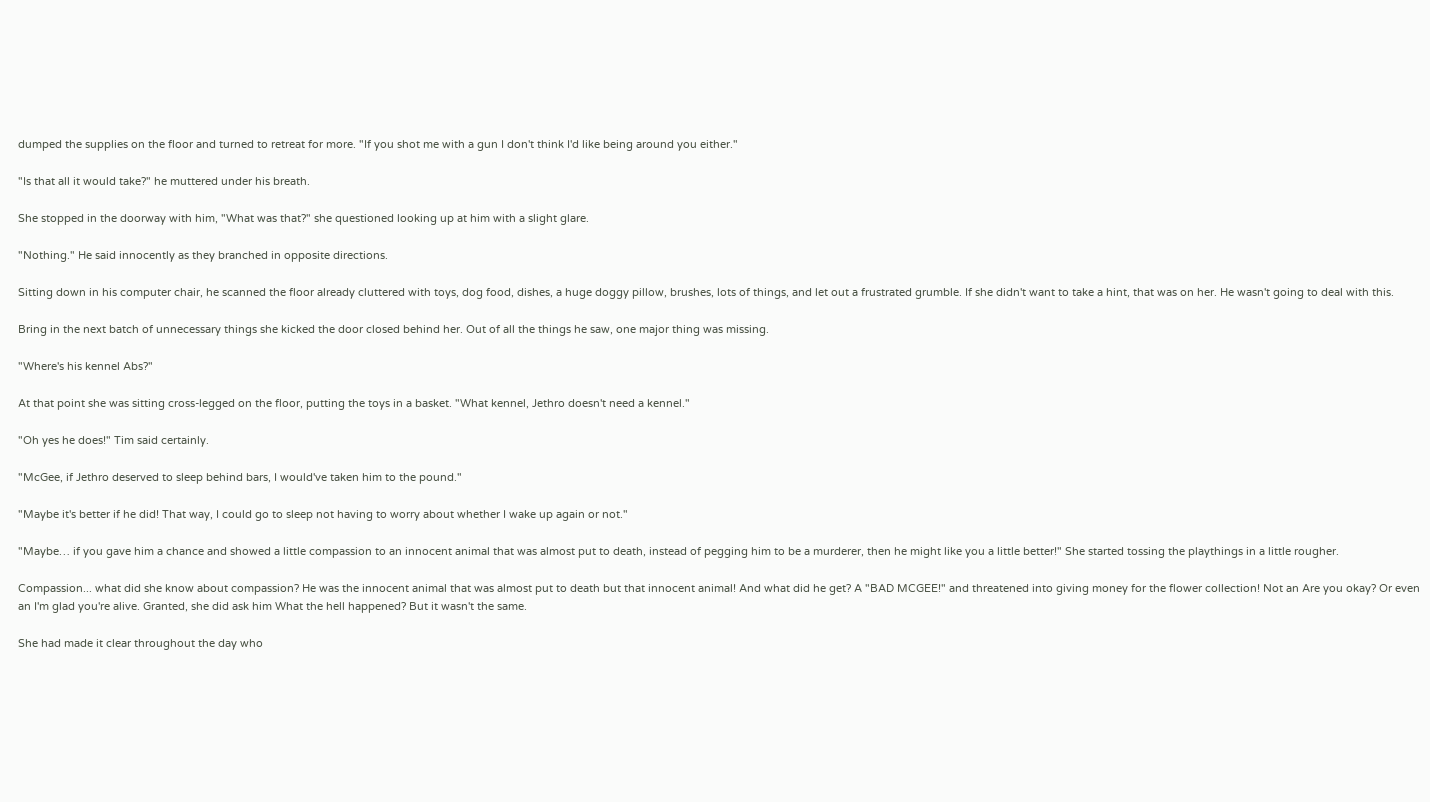dumped the supplies on the floor and turned to retreat for more. "If you shot me with a gun I don't think I'd like being around you either."

"Is that all it would take?" he muttered under his breath.

She stopped in the doorway with him, "What was that?" she questioned looking up at him with a slight glare.

"Nothing." He said innocently as they branched in opposite directions.

Sitting down in his computer chair, he scanned the floor already cluttered with toys, dog food, dishes, a huge doggy pillow, brushes, lots of things, and let out a frustrated grumble. If she didn't want to take a hint, that was on her. He wasn't going to deal with this.

Bring in the next batch of unnecessary things she kicked the door closed behind her. Out of all the things he saw, one major thing was missing.

"Where's his kennel Abs?"

At that point she was sitting cross-legged on the floor, putting the toys in a basket. "What kennel, Jethro doesn't need a kennel."

"Oh yes he does!" Tim said certainly.

"McGee, if Jethro deserved to sleep behind bars, I would've taken him to the pound."

"Maybe it's better if he did! That way, I could go to sleep not having to worry about whether I wake up again or not."

"Maybe… if you gave him a chance and showed a little compassion to an innocent animal that was almost put to death, instead of pegging him to be a murderer, then he might like you a little better!" She started tossing the playthings in a little rougher.

Compassion... what did she know about compassion? He was the innocent animal that was almost put to death but that innocent animal! And what did he get? A "BAD MCGEE!" and threatened into giving money for the flower collection! Not an Are you okay? Or even an I'm glad you're alive. Granted, she did ask him What the hell happened? But it wasn't the same.

She had made it clear throughout the day who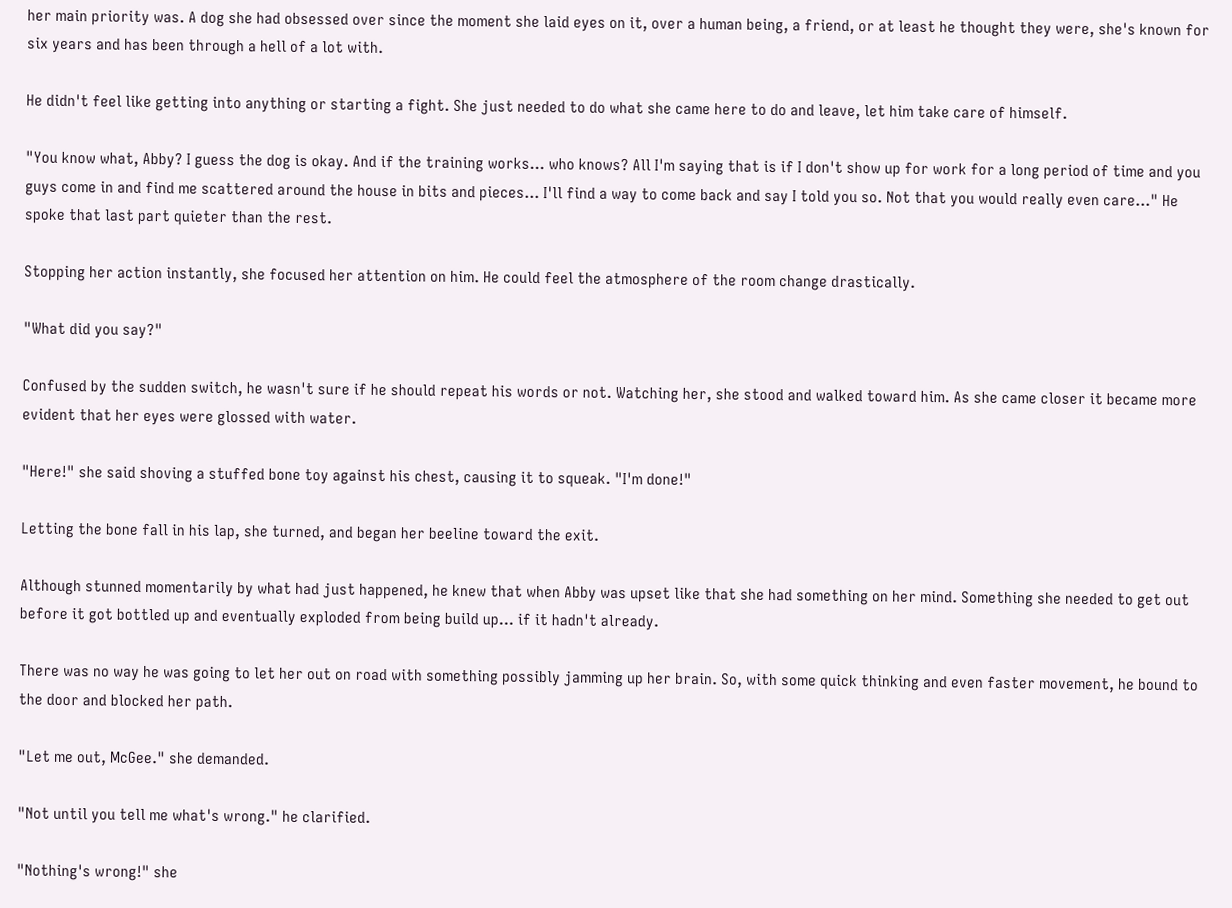her main priority was. A dog she had obsessed over since the moment she laid eyes on it, over a human being, a friend, or at least he thought they were, she's known for six years and has been through a hell of a lot with.

He didn't feel like getting into anything or starting a fight. She just needed to do what she came here to do and leave, let him take care of himself.

"You know what, Abby? I guess the dog is okay. And if the training works… who knows? All I'm saying that is if I don't show up for work for a long period of time and you guys come in and find me scattered around the house in bits and pieces… I'll find a way to come back and say I told you so. Not that you would really even care…" He spoke that last part quieter than the rest.

Stopping her action instantly, she focused her attention on him. He could feel the atmosphere of the room change drastically.

"What did you say?"

Confused by the sudden switch, he wasn't sure if he should repeat his words or not. Watching her, she stood and walked toward him. As she came closer it became more evident that her eyes were glossed with water.

"Here!" she said shoving a stuffed bone toy against his chest, causing it to squeak. "I'm done!"

Letting the bone fall in his lap, she turned, and began her beeline toward the exit.

Although stunned momentarily by what had just happened, he knew that when Abby was upset like that she had something on her mind. Something she needed to get out before it got bottled up and eventually exploded from being build up… if it hadn't already.

There was no way he was going to let her out on road with something possibly jamming up her brain. So, with some quick thinking and even faster movement, he bound to the door and blocked her path.

"Let me out, McGee." she demanded.

"Not until you tell me what's wrong." he clarified.

"Nothing's wrong!" she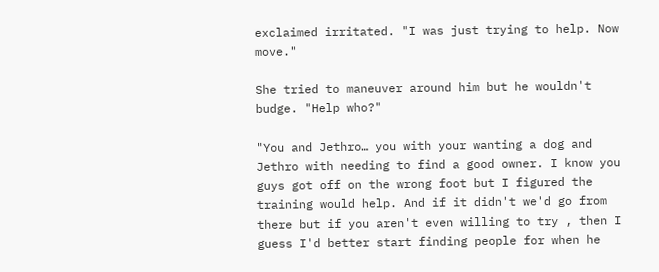exclaimed irritated. "I was just trying to help. Now move."

She tried to maneuver around him but he wouldn't budge. "Help who?"

"You and Jethro… you with your wanting a dog and Jethro with needing to find a good owner. I know you guys got off on the wrong foot but I figured the training would help. And if it didn't we'd go from there but if you aren't even willing to try , then I guess I'd better start finding people for when he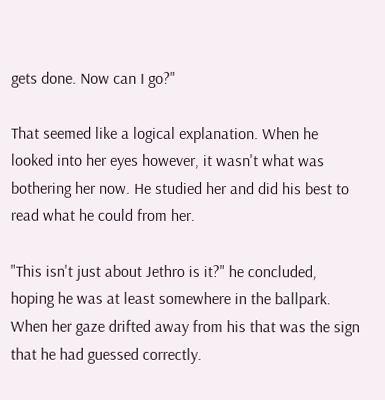gets done. Now can I go?"

That seemed like a logical explanation. When he looked into her eyes however, it wasn't what was bothering her now. He studied her and did his best to read what he could from her.

"This isn't just about Jethro is it?" he concluded, hoping he was at least somewhere in the ballpark. When her gaze drifted away from his that was the sign that he had guessed correctly.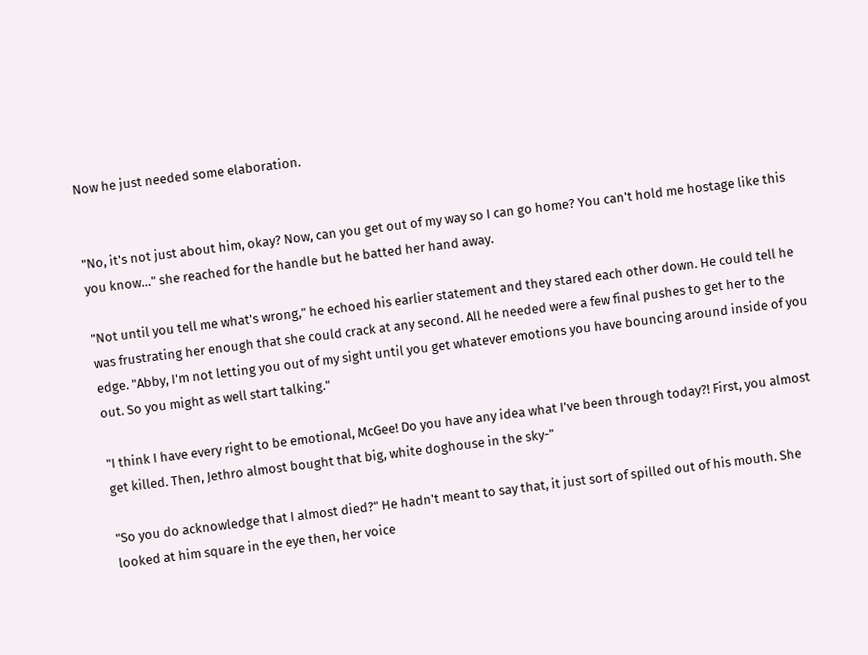Now he just needed some elaboration.


"No, it's not just about him, okay? Now, can you get out of my way so I can go home? You can't hold me hostage like this you know…" she reached for the handle but he batted her hand away.

"Not until you tell me what's wrong," he echoed his earlier statement and they stared each other down. He could tell he was frustrating her enough that she could crack at any second. All he needed were a few final pushes to get her to the edge. "Abby, I'm not letting you out of my sight until you get whatever emotions you have bouncing around inside of you out. So you might as well start talking."

"I think I have every right to be emotional, McGee! Do you have any idea what I've been through today?! First, you almost get killed. Then, Jethro almost bought that big, white doghouse in the sky-"

"So you do acknowledge that I almost died?" He hadn't meant to say that, it just sort of spilled out of his mouth. She looked at him square in the eye then, her voice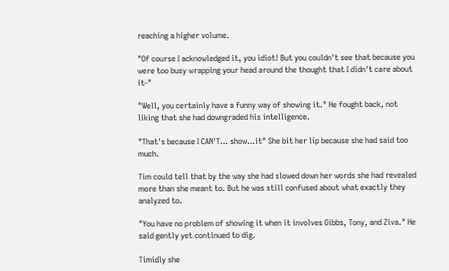reaching a higher volume.

"Of course I acknowledged it, you idiot! But you couldn't see that because you were too busy wrapping your head around the thought that I didn't care about it-"

"Well, you certainly have a funny way of showing it." He fought back, not liking that she had downgraded his intelligence.

"That's because I CAN'T… show…it" She bit her lip because she had said too much.

Tim could tell that by the way she had slowed down her words she had revealed more than she meant to. But he was still confused about what exactly they analyzed to.

"You have no problem of showing it when it involves Gibbs, Tony, and Ziva." He said gently yet continued to dig.

Timidly she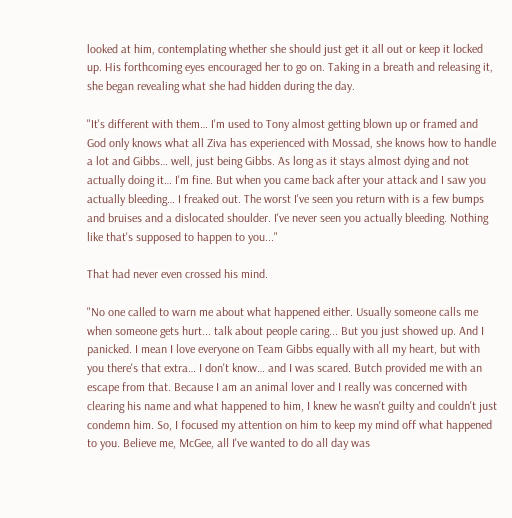looked at him, contemplating whether she should just get it all out or keep it locked up. His forthcoming eyes encouraged her to go on. Taking in a breath and releasing it, she began revealing what she had hidden during the day.

"It's different with them… I'm used to Tony almost getting blown up or framed and God only knows what all Ziva has experienced with Mossad, she knows how to handle a lot and Gibbs… well, just being Gibbs. As long as it stays almost dying and not actually doing it… I'm fine. But when you came back after your attack and I saw you actually bleeding… I freaked out. The worst I've seen you return with is a few bumps and bruises and a dislocated shoulder. I've never seen you actually bleeding. Nothing like that's supposed to happen to you..."

That had never even crossed his mind.

"No one called to warn me about what happened either. Usually someone calls me when someone gets hurt... talk about people caring... But you just showed up. And I panicked. I mean I love everyone on Team Gibbs equally with all my heart, but with you there's that extra… I don't know… and I was scared. Butch provided me with an escape from that. Because I am an animal lover and I really was concerned with clearing his name and what happened to him, I knew he wasn't guilty and couldn't just condemn him. So, I focused my attention on him to keep my mind off what happened to you. Believe me, McGee, all I've wanted to do all day was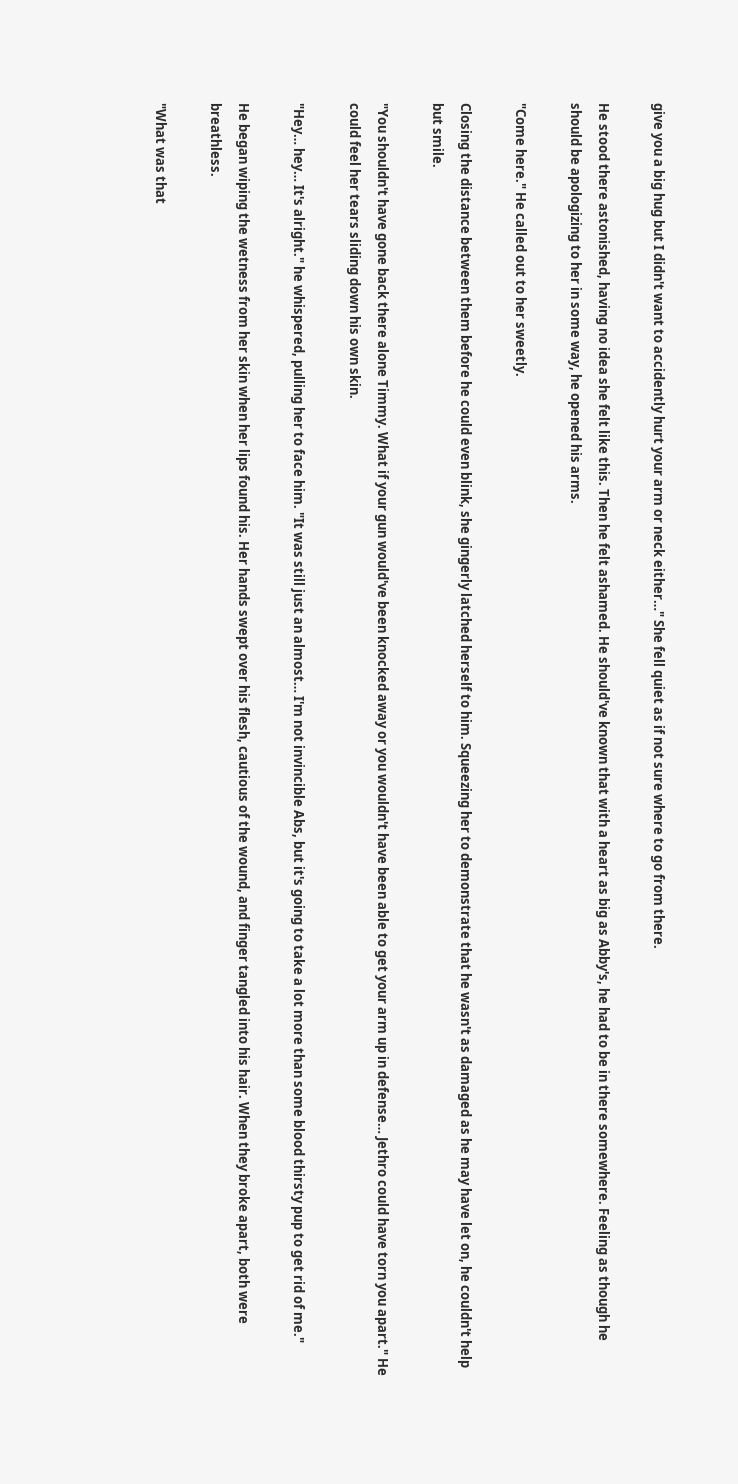give you a big hug but I didn't want to accidently hurt your arm or neck either…" She fell quiet as if not sure where to go from there.

He stood there astonished, having no idea she felt like this. Then he felt ashamed. He should've known that with a heart as big as Abby's, he had to be in there somewhere. Feeling as though he should be apologizing to her in some way, he opened his arms.

"Come here." He called out to her sweetly.

Closing the distance between them before he could even blink, she gingerly latched herself to him. Squeezing her to demonstrate that he wasn't as damaged as he may have let on, he couldn't help but smile.

"You shouldn't have gone back there alone Timmy. What if your gun would've been knocked away or you wouldn't have been able to get your arm up in defense… Jethro could have torn you apart." He could feel her tears sliding down his own skin.

"Hey… hey… It's alright." he whispered, pulling her to face him. "It was still just an almost… I'm not invincible Abs, but it's going to take a lot more than some blood thirsty pup to get rid of me."

He began wiping the wetness from her skin when her lips found his. Her hands swept over his flesh, cautious of the wound, and finger tangled into his hair. When they broke apart, both were breathless.

"What was that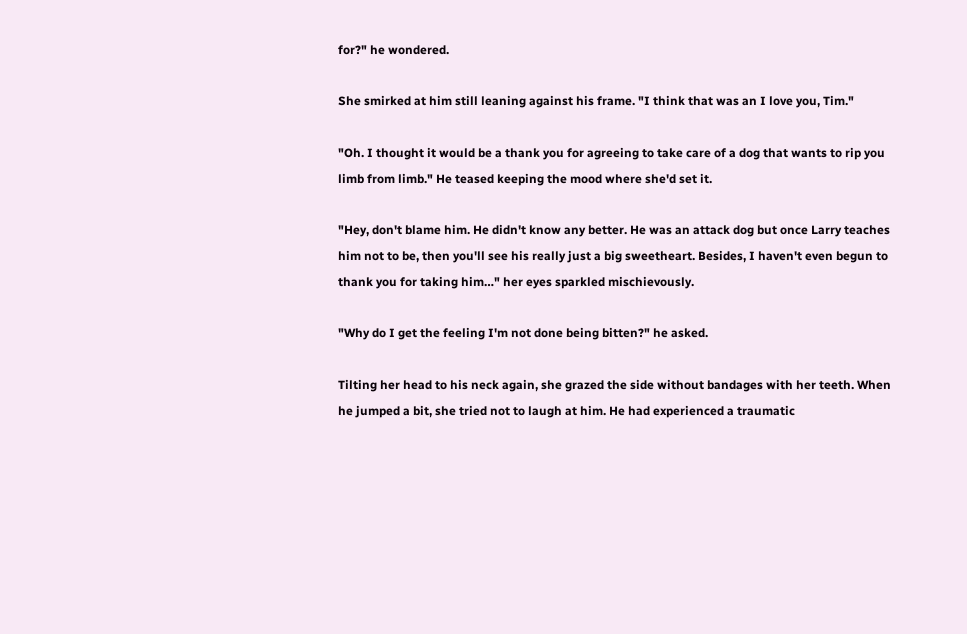for?" he wondered.

She smirked at him still leaning against his frame. "I think that was an I love you, Tim."

"Oh. I thought it would be a thank you for agreeing to take care of a dog that wants to rip you limb from limb." He teased keeping the mood where she'd set it.

"Hey, don't blame him. He didn't know any better. He was an attack dog but once Larry teaches him not to be, then you'll see his really just a big sweetheart. Besides, I haven't even begun to thank you for taking him…" her eyes sparkled mischievously.

"Why do I get the feeling I'm not done being bitten?" he asked.

Tilting her head to his neck again, she grazed the side without bandages with her teeth. When he jumped a bit, she tried not to laugh at him. He had experienced a traumatic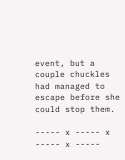event, but a couple chuckles had managed to escape before she could stop them.

----- x ----- x ----- x -----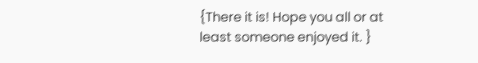{There it is! Hope you all or at least someone enjoyed it. }